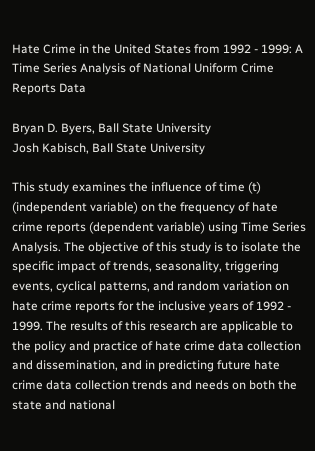Hate Crime in the United States from 1992 - 1999: A Time Series Analysis of National Uniform Crime Reports Data

Bryan D. Byers, Ball State University
Josh Kabisch, Ball State University

This study examines the influence of time (t) (independent variable) on the frequency of hate crime reports (dependent variable) using Time Series Analysis. The objective of this study is to isolate the specific impact of trends, seasonality, triggering events, cyclical patterns, and random variation on hate crime reports for the inclusive years of 1992 - 1999. The results of this research are applicable to the policy and practice of hate crime data collection and dissemination, and in predicting future hate crime data collection trends and needs on both the state and national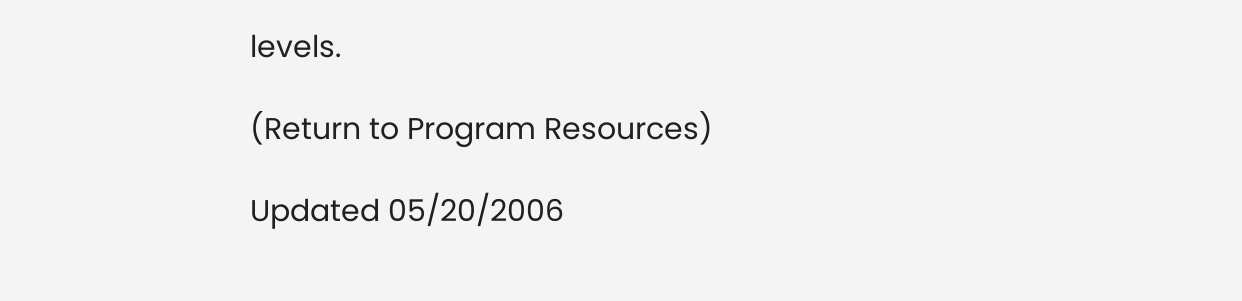levels.

(Return to Program Resources)

Updated 05/20/2006